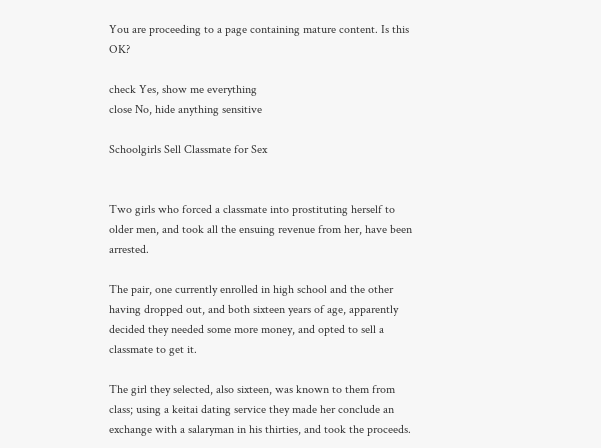You are proceeding to a page containing mature content. Is this OK?

check Yes, show me everything
close No, hide anything sensitive

Schoolgirls Sell Classmate for Sex


Two girls who forced a classmate into prostituting herself to older men, and took all the ensuing revenue from her, have been arrested.

The pair, one currently enrolled in high school and the other having dropped out, and both sixteen years of age, apparently decided they needed some more money, and opted to sell a classmate to get it.

The girl they selected, also sixteen, was known to them from class; using a keitai dating service they made her conclude an exchange with a salaryman in his thirties, and took the proceeds.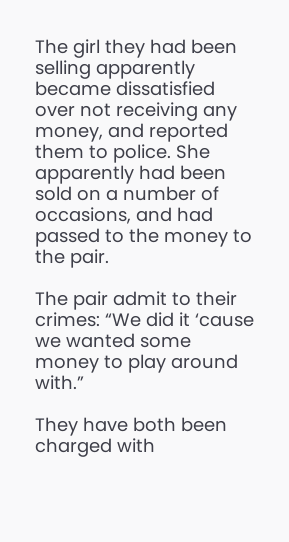The girl they had been selling apparently became dissatisfied over not receiving any money, and reported them to police. She apparently had been sold on a number of occasions, and had passed to the money to the pair.

The pair admit to their crimes: “We did it ‘cause we wanted some money to play around with.”

They have both been charged with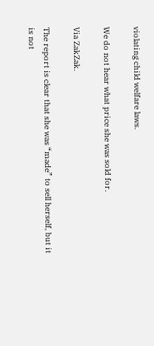violating child welfare laws.

We do not hear what price she was sold for.

Via ZakZak.

The report is clear that she was “made” to sell herself, but it is not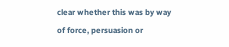clear whether this was by way of force, persuasion or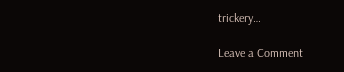trickery…

Leave a Comment